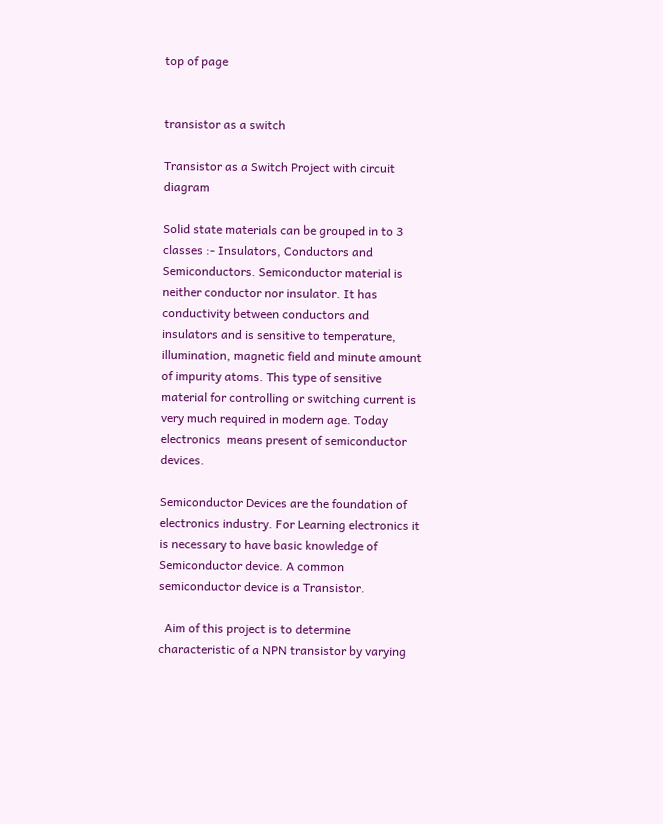top of page


transistor as a switch

Transistor as a Switch Project with circuit diagram

Solid state materials can be grouped in to 3 classes :- Insulators, Conductors and Semiconductors. Semiconductor material is neither conductor nor insulator. It has conductivity between conductors and insulators and is sensitive to temperature, illumination, magnetic field and minute amount of impurity atoms. This type of sensitive material for controlling or switching current is very much required in modern age. Today electronics  means present of semiconductor devices.

Semiconductor Devices are the foundation of electronics industry. For Learning electronics it is necessary to have basic knowledge of Semiconductor device. A common semiconductor device is a Transistor.

  Aim of this project is to determine characteristic of a NPN transistor by varying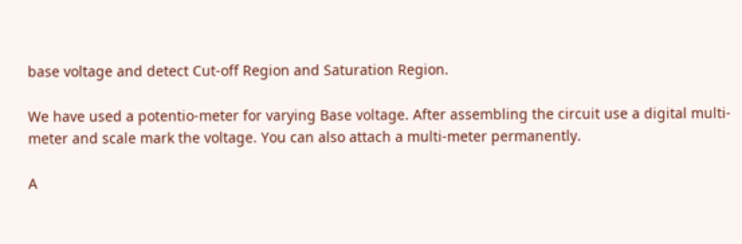base voltage and detect Cut-off Region and Saturation Region.

We have used a potentio-meter for varying Base voltage. After assembling the circuit use a digital multi-meter and scale mark the voltage. You can also attach a multi-meter permanently.

A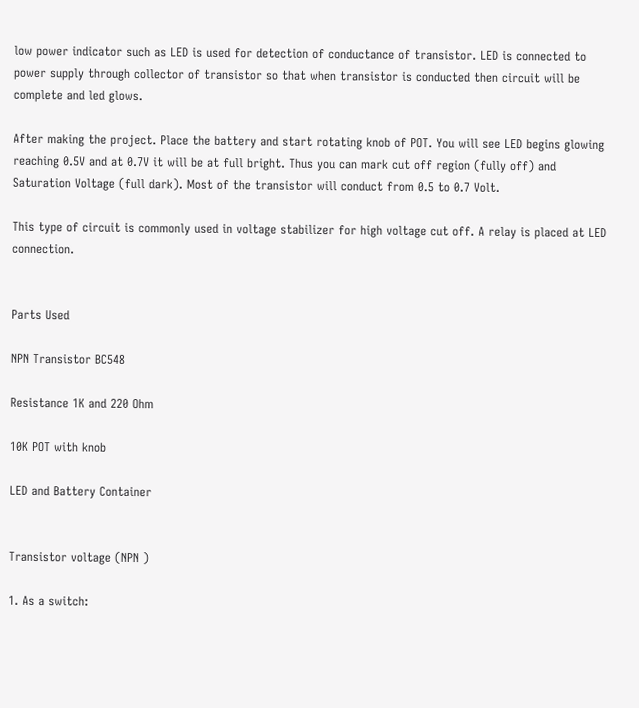low power indicator such as LED is used for detection of conductance of transistor. LED is connected to power supply through collector of transistor so that when transistor is conducted then circuit will be complete and led glows.

After making the project. Place the battery and start rotating knob of POT. You will see LED begins glowing reaching 0.5V and at 0.7V it will be at full bright. Thus you can mark cut off region (fully off) and Saturation Voltage (full dark). Most of the transistor will conduct from 0.5 to 0.7 Volt.

This type of circuit is commonly used in voltage stabilizer for high voltage cut off. A relay is placed at LED connection.


Parts Used

NPN Transistor BC548

Resistance 1K and 220 Ohm

10K POT with knob

LED and Battery Container


Transistor voltage (NPN )

1. As a switch: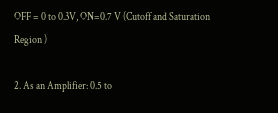OFF = 0 to 0.3V, ON=0.7 V (Cutoff and Saturation Region )

2. As an Amplifier: 0.5 to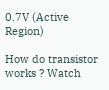0.7V (Active Region)

How do transistor works ? Watch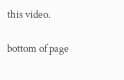this video.

bottom of page